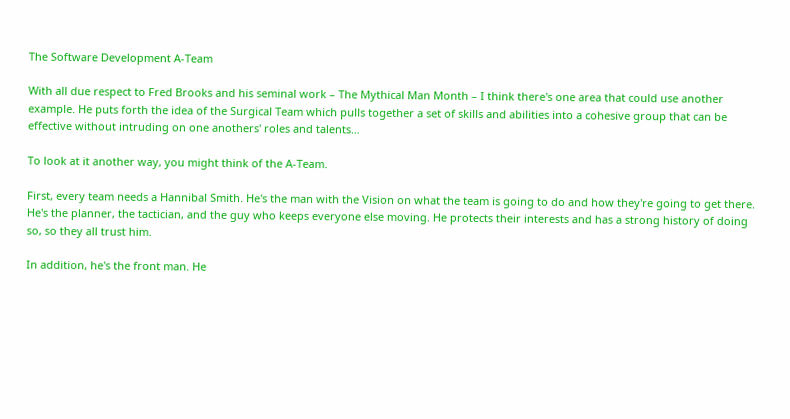The Software Development A-Team

With all due respect to Fred Brooks and his seminal work – The Mythical Man Month – I think there's one area that could use another example. He puts forth the idea of the Surgical Team which pulls together a set of skills and abilities into a cohesive group that can be effective without intruding on one anothers' roles and talents…

To look at it another way, you might think of the A-Team.

First, every team needs a Hannibal Smith. He's the man with the Vision on what the team is going to do and how they're going to get there. He's the planner, the tactician, and the guy who keeps everyone else moving. He protects their interests and has a strong history of doing so, so they all trust him.

In addition, he's the front man. He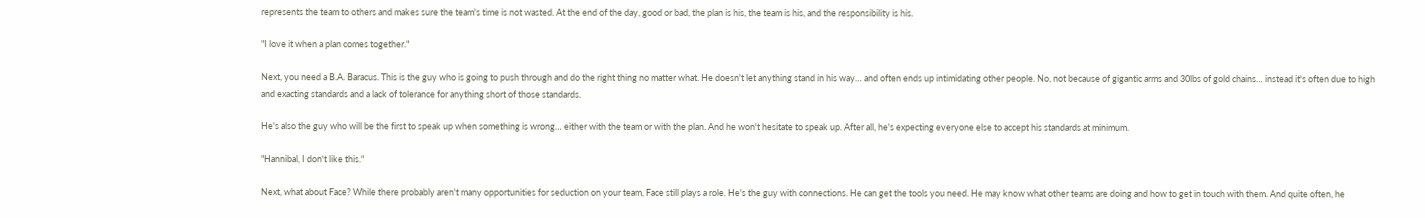represents the team to others and makes sure the team's time is not wasted. At the end of the day, good or bad, the plan is his, the team is his, and the responsibility is his.

"I love it when a plan comes together."

Next, you need a B.A. Baracus. This is the guy who is going to push through and do the right thing no matter what. He doesn't let anything stand in his way… and often ends up intimidating other people. No, not because of gigantic arms and 30lbs of gold chains… instead it's often due to high and exacting standards and a lack of tolerance for anything short of those standards.

He's also the guy who will be the first to speak up when something is wrong… either with the team or with the plan. And he won't hesitate to speak up. After all, he's expecting everyone else to accept his standards at minimum.

"Hannibal, I don't like this."

Next, what about Face? While there probably aren't many opportunities for seduction on your team, Face still plays a role. He's the guy with connections. He can get the tools you need. He may know what other teams are doing and how to get in touch with them. And quite often, he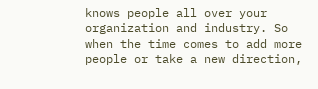knows people all over your organization and industry. So when the time comes to add more people or take a new direction,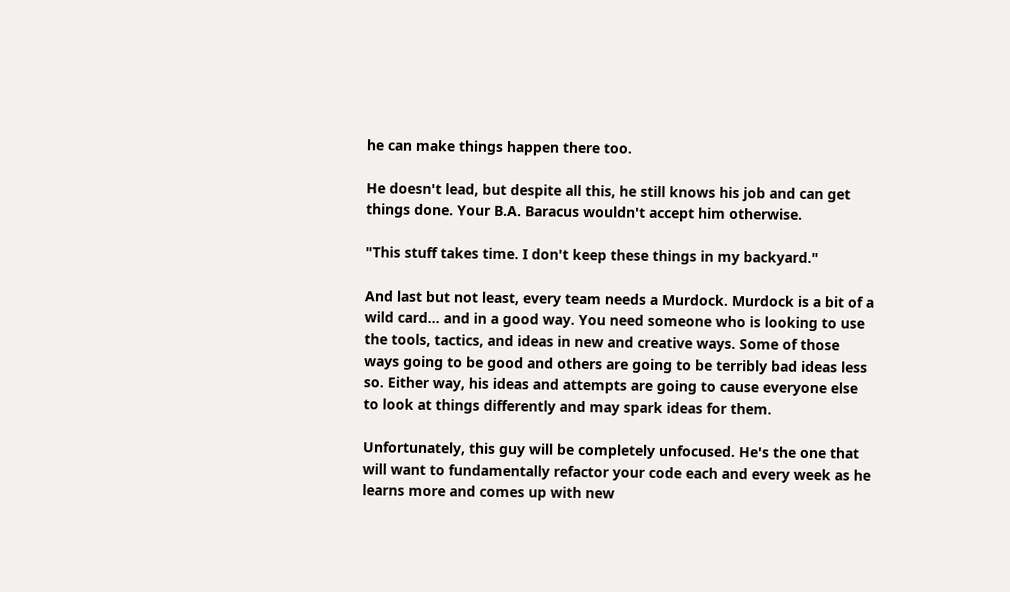he can make things happen there too.

He doesn't lead, but despite all this, he still knows his job and can get things done. Your B.A. Baracus wouldn't accept him otherwise.

"This stuff takes time. I don't keep these things in my backyard."

And last but not least, every team needs a Murdock. Murdock is a bit of a wild card… and in a good way. You need someone who is looking to use the tools, tactics, and ideas in new and creative ways. Some of those ways going to be good and others are going to be terribly bad ideas less so. Either way, his ideas and attempts are going to cause everyone else to look at things differently and may spark ideas for them.

Unfortunately, this guy will be completely unfocused. He's the one that will want to fundamentally refactor your code each and every week as he learns more and comes up with new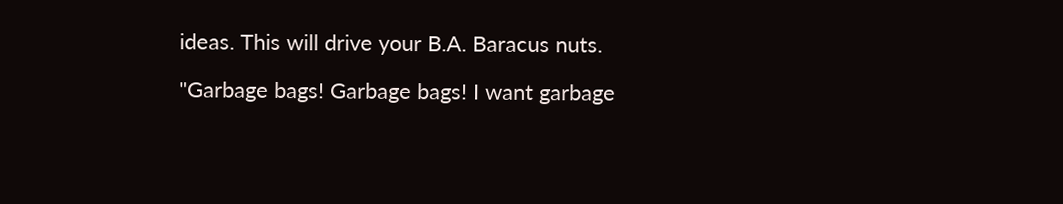ideas. This will drive your B.A. Baracus nuts.

"Garbage bags! Garbage bags! I want garbage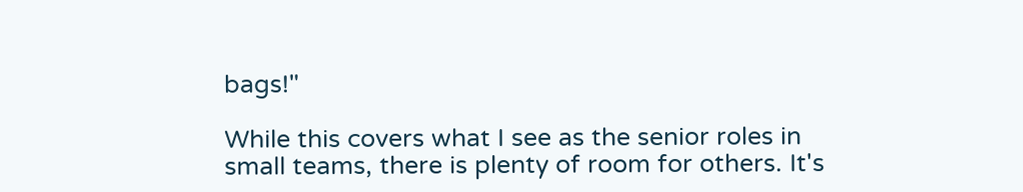bags!"

While this covers what I see as the senior roles in small teams, there is plenty of room for others. It's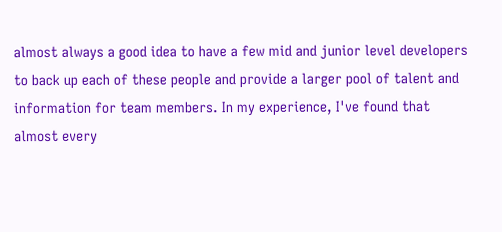almost always a good idea to have a few mid and junior level developers to back up each of these people and provide a larger pool of talent and information for team members. In my experience, I've found that almost every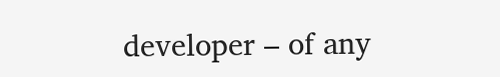developer – of any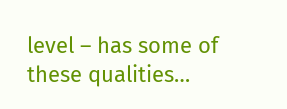level – has some of these qualities…